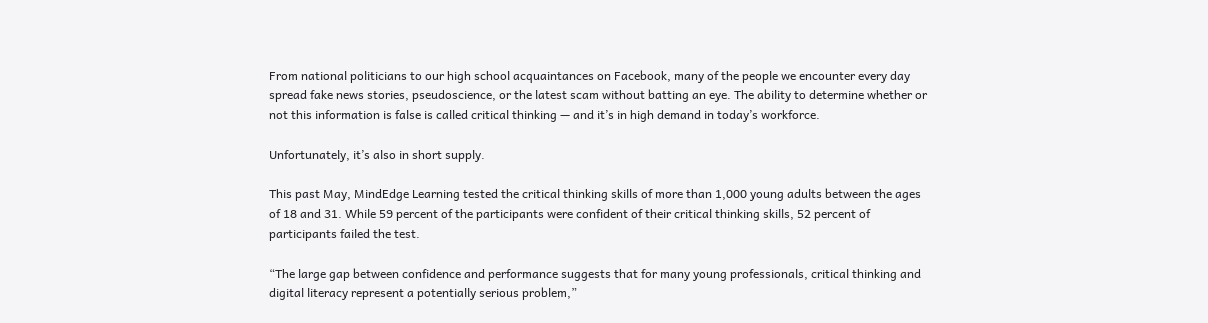From national politicians to our high school acquaintances on Facebook, many of the people we encounter every day spread fake news stories, pseudoscience, or the latest scam without batting an eye. The ability to determine whether or not this information is false is called critical thinking — and it’s in high demand in today’s workforce.

Unfortunately, it’s also in short supply.

This past May, MindEdge Learning tested the critical thinking skills of more than 1,000 young adults between the ages of 18 and 31. While 59 percent of the participants were confident of their critical thinking skills, 52 percent of participants failed the test.

“The large gap between confidence and performance suggests that for many young professionals, critical thinking and digital literacy represent a potentially serious problem,”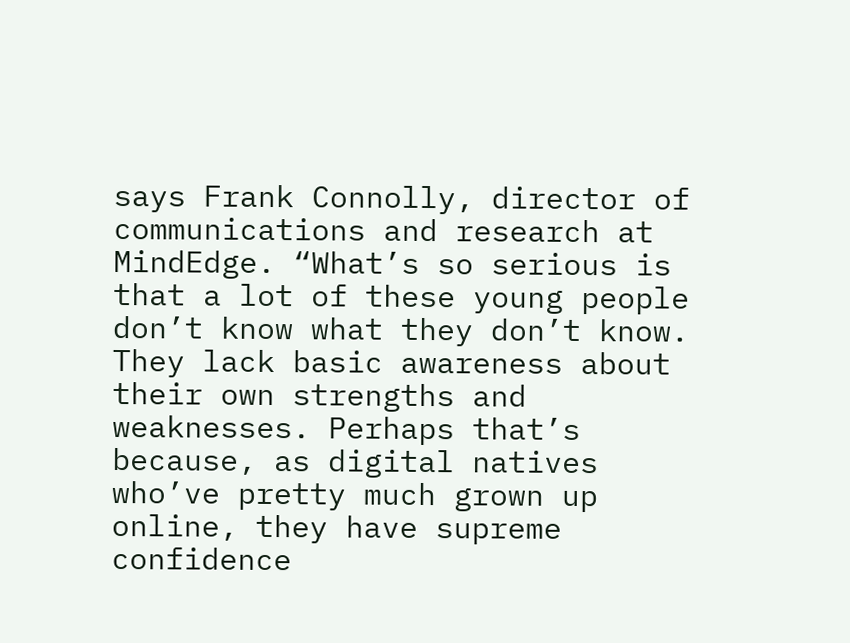says Frank Connolly, director of communications and research at MindEdge. “What’s so serious is that a lot of these young people don’t know what they don’t know. They lack basic awareness about their own strengths and weaknesses. Perhaps that’s because, as digital natives who’ve pretty much grown up online, they have supreme confidence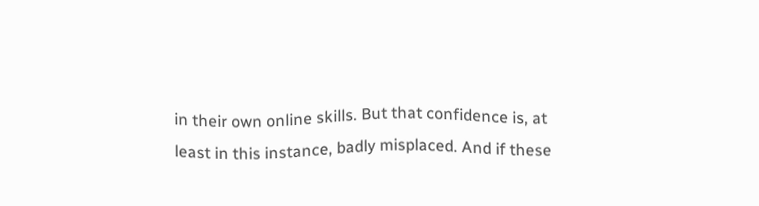in their own online skills. But that confidence is, at least in this instance, badly misplaced. And if these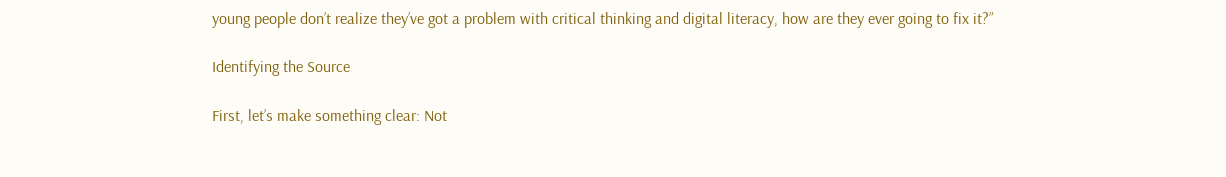young people don’t realize they’ve got a problem with critical thinking and digital literacy, how are they ever going to fix it?”

Identifying the Source

First, let’s make something clear: Not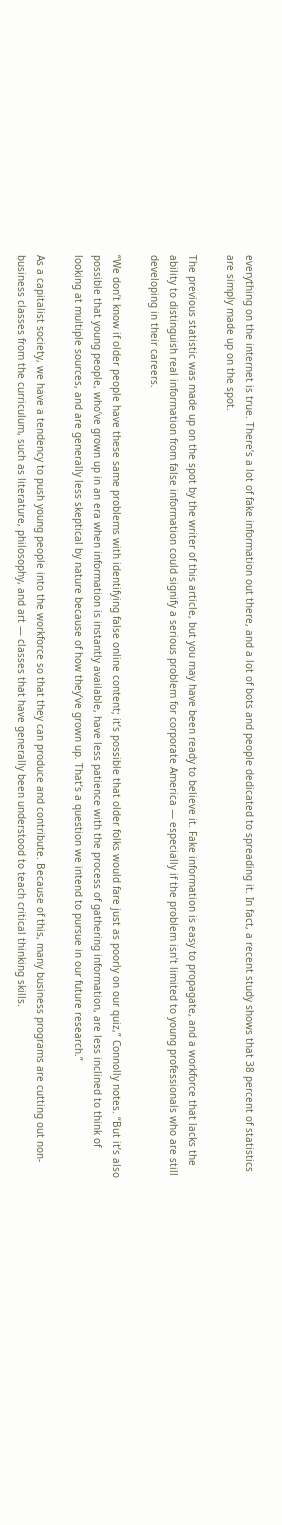everything on the internet is true. There’s a lot of fake information out there, and a lot of bots and people dedicated to spreading it. In fact, a recent study shows that 38 percent of statistics are simply made up on the spot.

The previous statistic was made up on the spot by the writer of this article, but you may have been ready to believe it. Fake information is easy to propagate, and a workforce that lacks the ability to distinguish real information from false information could signify a serious problem for corporate America — especially if the problem isn’t limited to young professionals who are still developing in their careers.

“We don’t know if older people have these same problems with identifying false online content; it’s possible that older folks would fare just as poorly on our quiz,” Connolly notes. “But it’s also possible that young people, who’ve grown up in an era when information is instantly available, have less patience with the process of gathering information, are less inclined to think of looking at multiple sources, and are generally less skeptical by nature because of how they’ve grown up. That’s a question we intend to pursue in our future research.”

As a capitalist society, we have a tendency to push young people into the workforce so that they can produce and contribute. Because of this, many business programs are cutting out non-business classes from the curriculum, such as literature, philosophy, and art — classes that have generally been understood to teach critical thinking skills.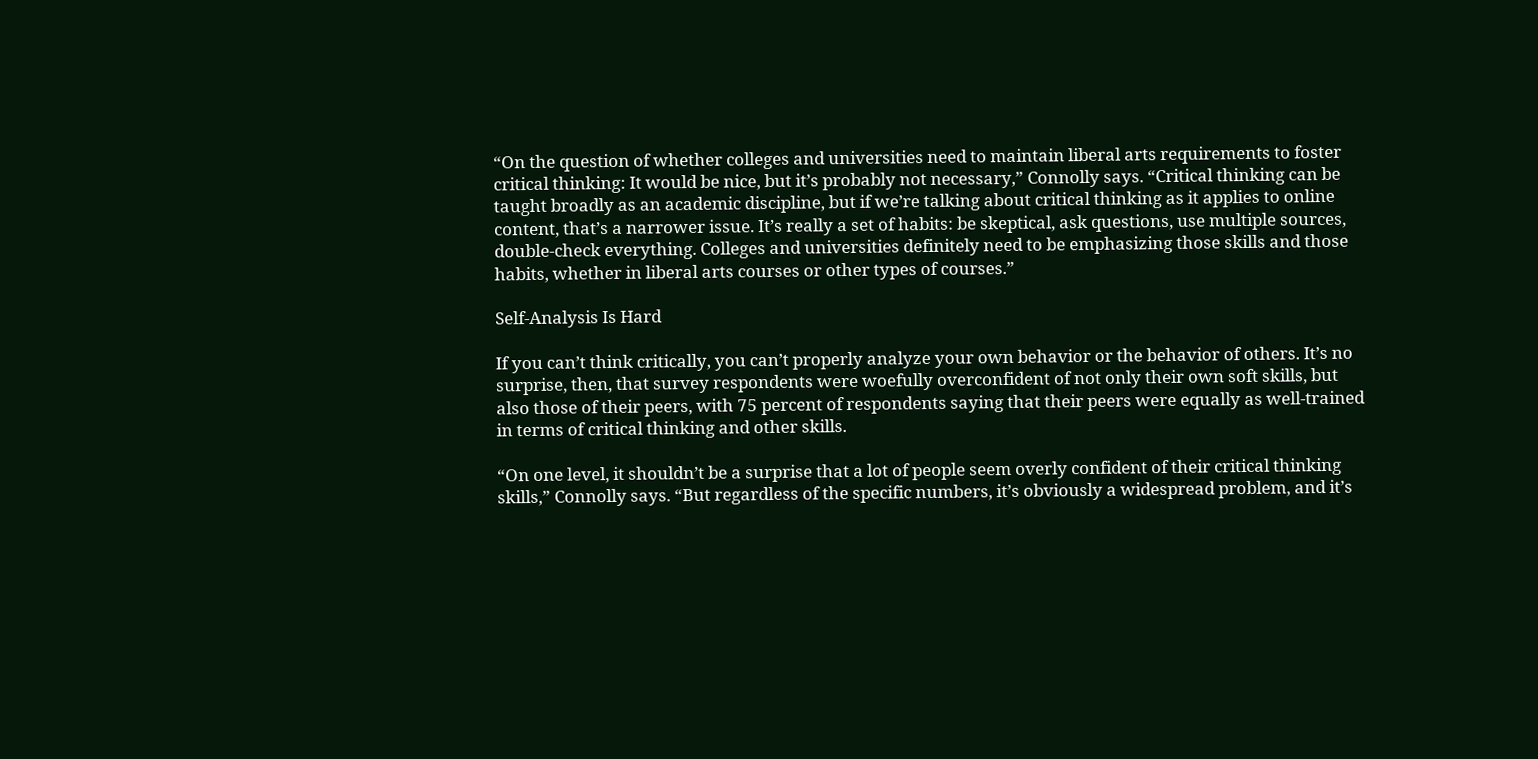“On the question of whether colleges and universities need to maintain liberal arts requirements to foster critical thinking: It would be nice, but it’s probably not necessary,” Connolly says. “Critical thinking can be taught broadly as an academic discipline, but if we’re talking about critical thinking as it applies to online content, that’s a narrower issue. It’s really a set of habits: be skeptical, ask questions, use multiple sources, double-check everything. Colleges and universities definitely need to be emphasizing those skills and those habits, whether in liberal arts courses or other types of courses.”

Self-Analysis Is Hard

If you can’t think critically, you can’t properly analyze your own behavior or the behavior of others. It’s no surprise, then, that survey respondents were woefully overconfident of not only their own soft skills, but also those of their peers, with 75 percent of respondents saying that their peers were equally as well-trained in terms of critical thinking and other skills.

“On one level, it shouldn’t be a surprise that a lot of people seem overly confident of their critical thinking skills,” Connolly says. “But regardless of the specific numbers, it’s obviously a widespread problem, and it’s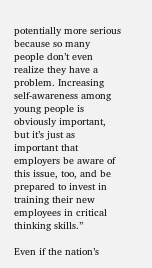potentially more serious because so many people don’t even realize they have a problem. Increasing self-awareness among young people is obviously important, but it’s just as important that employers be aware of this issue, too, and be prepared to invest in training their new employees in critical thinking skills.”

Even if the nation’s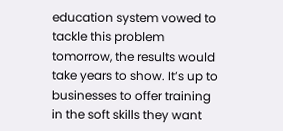education system vowed to tackle this problem tomorrow, the results would take years to show. It’s up to businesses to offer training in the soft skills they want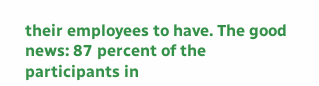their employees to have. The good news: 87 percent of the participants in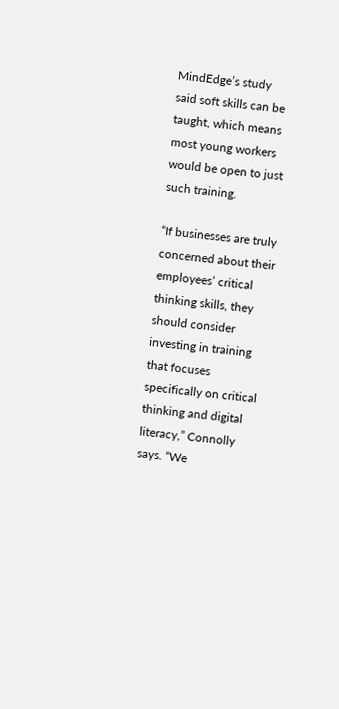MindEdge’s study said soft skills can be taught, which means most young workers would be open to just such training.

“If businesses are truly concerned about their employees’ critical thinking skills, they should consider investing in training that focuses specifically on critical thinking and digital literacy,” Connolly says. “We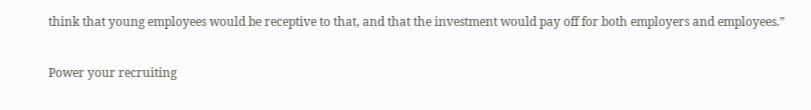think that young employees would be receptive to that, and that the investment would pay off for both employers and employees.”

Power your recruiting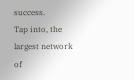success.
Tap into, the largest network of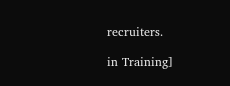recruiters.

in Training]